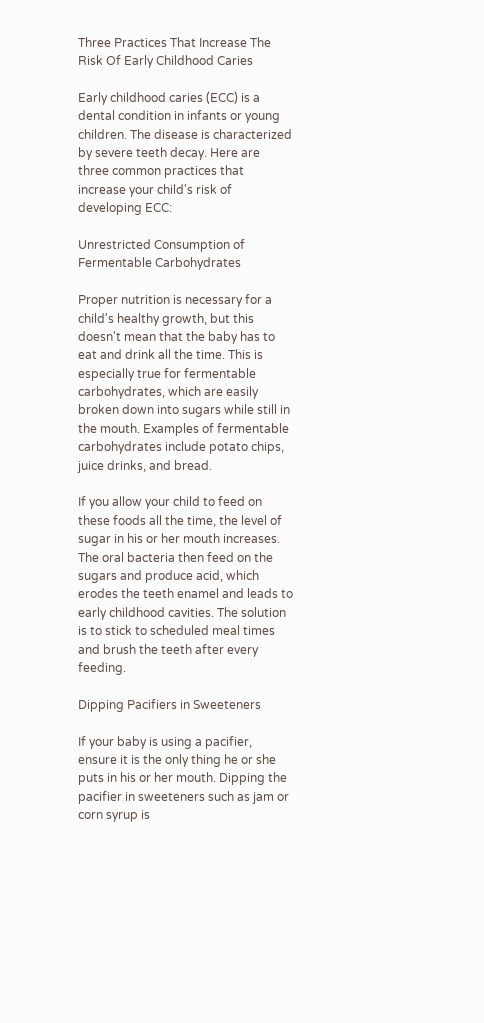Three Practices That Increase The Risk Of Early Childhood Caries

Early childhood caries (ECC) is a dental condition in infants or young children. The disease is characterized by severe teeth decay. Here are three common practices that increase your child's risk of developing ECC:

Unrestricted Consumption of Fermentable Carbohydrates

Proper nutrition is necessary for a child's healthy growth, but this doesn't mean that the baby has to eat and drink all the time. This is especially true for fermentable carbohydrates, which are easily broken down into sugars while still in the mouth. Examples of fermentable carbohydrates include potato chips, juice drinks, and bread.

If you allow your child to feed on these foods all the time, the level of sugar in his or her mouth increases. The oral bacteria then feed on the sugars and produce acid, which erodes the teeth enamel and leads to early childhood cavities. The solution is to stick to scheduled meal times and brush the teeth after every feeding.

Dipping Pacifiers in Sweeteners

If your baby is using a pacifier, ensure it is the only thing he or she puts in his or her mouth. Dipping the pacifier in sweeteners such as jam or corn syrup is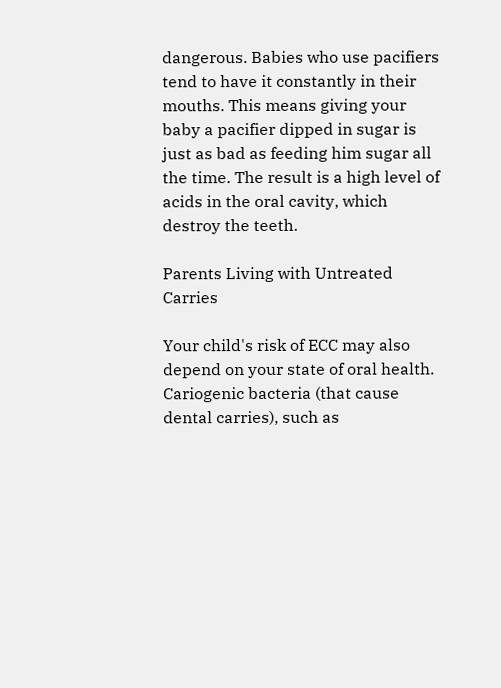dangerous. Babies who use pacifiers tend to have it constantly in their mouths. This means giving your baby a pacifier dipped in sugar is just as bad as feeding him sugar all the time. The result is a high level of acids in the oral cavity, which destroy the teeth.

Parents Living with Untreated Carries

Your child's risk of ECC may also depend on your state of oral health. Cariogenic bacteria (that cause dental carries), such as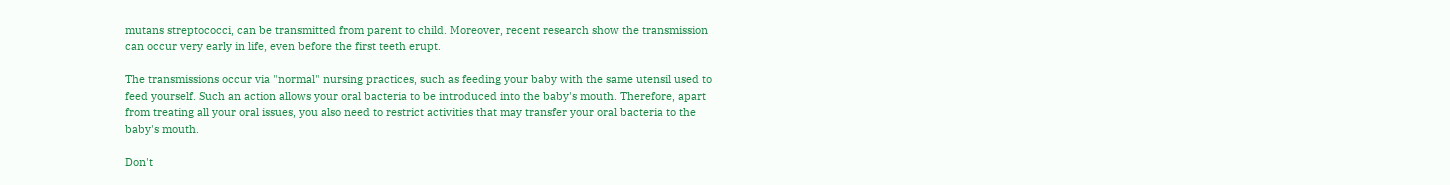mutans streptococci, can be transmitted from parent to child. Moreover, recent research show the transmission can occur very early in life, even before the first teeth erupt.

The transmissions occur via "normal" nursing practices, such as feeding your baby with the same utensil used to feed yourself. Such an action allows your oral bacteria to be introduced into the baby's mouth. Therefore, apart from treating all your oral issues, you also need to restrict activities that may transfer your oral bacteria to the baby's mouth.

Don't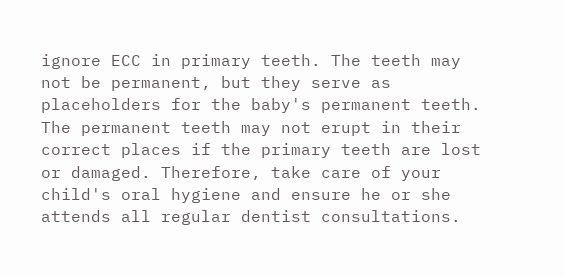ignore ECC in primary teeth. The teeth may not be permanent, but they serve as placeholders for the baby's permanent teeth. The permanent teeth may not erupt in their correct places if the primary teeth are lost or damaged. Therefore, take care of your child's oral hygiene and ensure he or she attends all regular dentist consultations.